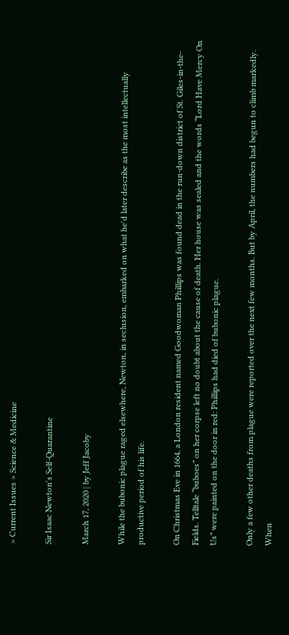> Current Issues > Science & Medicine

Sir Isaac Newton's Self-Quarantine

March 17, 2020 | by Jeff Jacoby

While the bubonic plague raged elsewhere, Newton, in seclusion, embarked on what he'd later describe as the most intellectually productive period of his life.

On Christmas Eve in 1664, a London resident named Goodwoman Phillips was found dead in the run-down district of St. Giles-in-the-Fields. Telltale “buboes” on her corpse left no doubt about the cause of death. Her house was sealed and the words “Lord Have Mercy On Us” were painted on the door in red: Phillips had died of bubonic plague.

Only a few other deaths from plague were reported over the next few months. But by April, the numbers had begun to climb markedly. When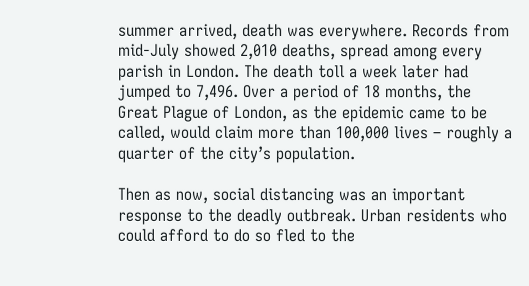summer arrived, death was everywhere. Records from mid-July showed 2,010 deaths, spread among every parish in London. The death toll a week later had jumped to 7,496. Over a period of 18 months, the Great Plague of London, as the epidemic came to be called, would claim more than 100,000 lives – roughly a quarter of the city’s population.

Then as now, social distancing was an important response to the deadly outbreak. Urban residents who could afford to do so fled to the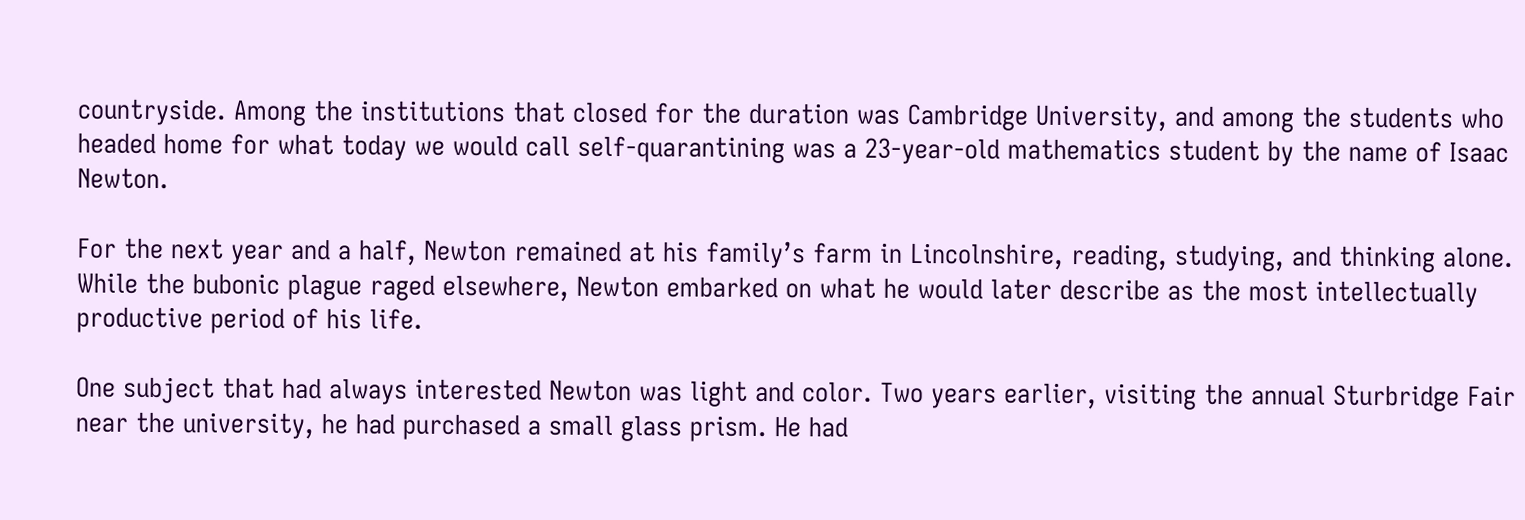countryside. Among the institutions that closed for the duration was Cambridge University, and among the students who headed home for what today we would call self-quarantining was a 23-year-old mathematics student by the name of Isaac Newton.

For the next year and a half, Newton remained at his family’s farm in Lincolnshire, reading, studying, and thinking alone. While the bubonic plague raged elsewhere, Newton embarked on what he would later describe as the most intellectually productive period of his life.

One subject that had always interested Newton was light and color. Two years earlier, visiting the annual Sturbridge Fair near the university, he had purchased a small glass prism. He had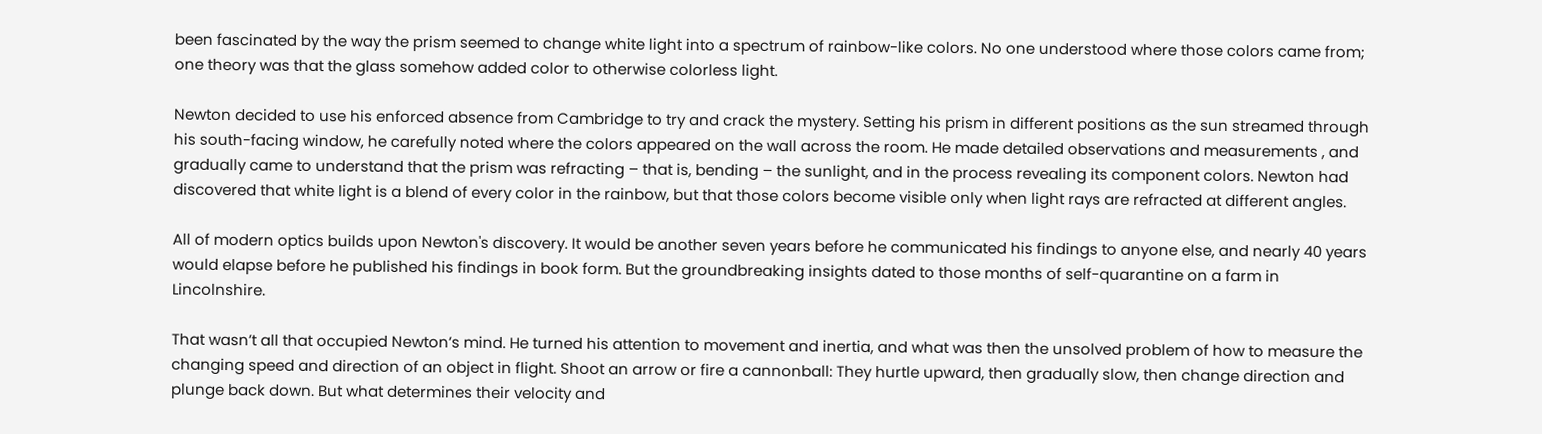been fascinated by the way the prism seemed to change white light into a spectrum of rainbow-like colors. No one understood where those colors came from; one theory was that the glass somehow added color to otherwise colorless light.

Newton decided to use his enforced absence from Cambridge to try and crack the mystery. Setting his prism in different positions as the sun streamed through his south-facing window, he carefully noted where the colors appeared on the wall across the room. He made detailed observations and measurements , and gradually came to understand that the prism was refracting – that is, bending – the sunlight, and in the process revealing its component colors. Newton had discovered that white light is a blend of every color in the rainbow, but that those colors become visible only when light rays are refracted at different angles.

All of modern optics builds upon Newton's discovery. It would be another seven years before he communicated his findings to anyone else, and nearly 40 years would elapse before he published his findings in book form. But the groundbreaking insights dated to those months of self-quarantine on a farm in Lincolnshire.

That wasn’t all that occupied Newton’s mind. He turned his attention to movement and inertia, and what was then the unsolved problem of how to measure the changing speed and direction of an object in flight. Shoot an arrow or fire a cannonball: They hurtle upward, then gradually slow, then change direction and plunge back down. But what determines their velocity and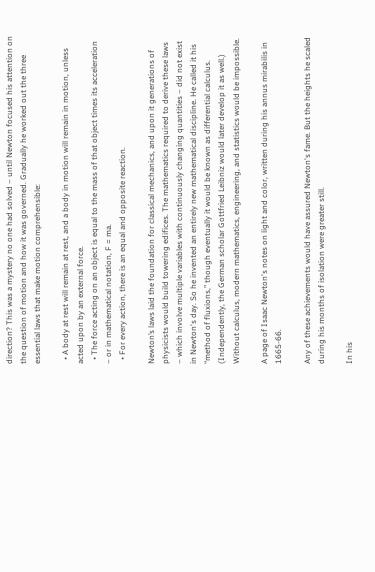direction? This was a mystery no one had solved – until Newton focused his attention on the question of motion and how it was governed. Gradually he worked out the three essential laws that make motion comprehensible:

  • A body at rest will remain at rest, and a body in motion will remain in motion, unless acted upon by an external force.
  • The force acting on an object is equal to the mass of that object times its acceleration – or in mathematical notation, F = ma.
  • For every action, there is an equal and opposite reaction.

Newton’s laws laid the foundation for classical mechanics, and upon it generations of physicists would build towering edifices. The mathematics required to derive these laws – which involve multiple variables with continuously changing quantities – did not exist in Newton's day. So he invented an entirely new mathematical discipline. He called it his “method of fluxions,” though eventually it would be known as differential calculus. (Independently, the German scholar Gottfried Leibniz would later develop it as well.) Without calculus, modern mathematics, engineering, and statistics would be impossible.

A page of Isaac Newton's notes on light and color, written during his annus mirabilis in 1665-66.

Any of these achievements would have assured Newton's fame. But the heights he scaled during his months of isolation were greater still.

In his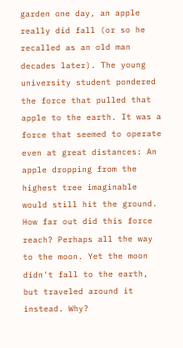garden one day, an apple really did fall (or so he recalled as an old man decades later). The young university student pondered the force that pulled that apple to the earth. It was a force that seemed to operate even at great distances: An apple dropping from the highest tree imaginable would still hit the ground. How far out did this force reach? Perhaps all the way to the moon. Yet the moon didn't fall to the earth, but traveled around it instead. Why?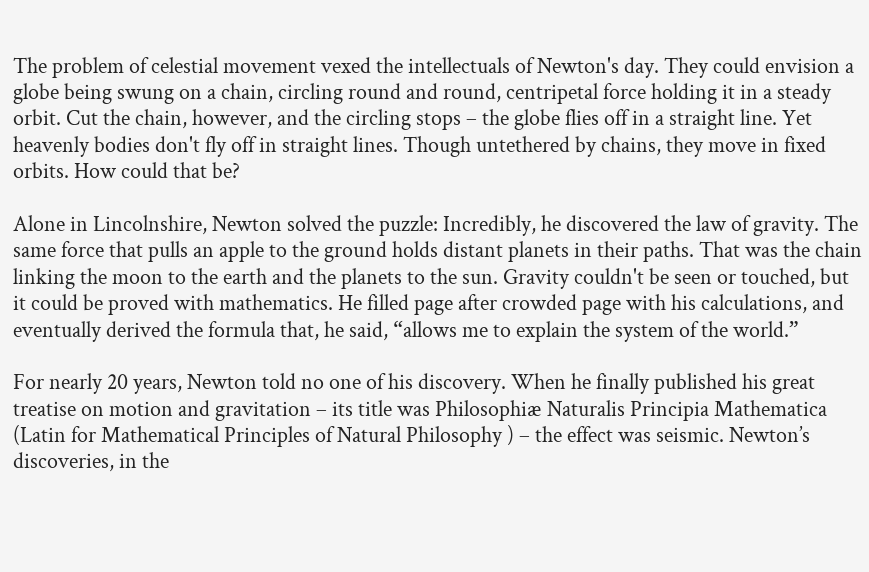The problem of celestial movement vexed the intellectuals of Newton's day. They could envision a globe being swung on a chain, circling round and round, centripetal force holding it in a steady orbit. Cut the chain, however, and the circling stops – the globe flies off in a straight line. Yet heavenly bodies don't fly off in straight lines. Though untethered by chains, they move in fixed orbits. How could that be?

Alone in Lincolnshire, Newton solved the puzzle: Incredibly, he discovered the law of gravity. The same force that pulls an apple to the ground holds distant planets in their paths. That was the chain linking the moon to the earth and the planets to the sun. Gravity couldn't be seen or touched, but it could be proved with mathematics. He filled page after crowded page with his calculations, and eventually derived the formula that, he said, “allows me to explain the system of the world.”

For nearly 20 years, Newton told no one of his discovery. When he finally published his great treatise on motion and gravitation – its title was Philosophiæ Naturalis Principia Mathematica (Latin for Mathematical Principles of Natural Philosophy ) – the effect was seismic. Newton’s discoveries, in the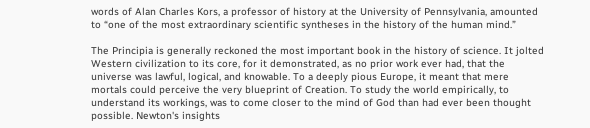words of Alan Charles Kors, a professor of history at the University of Pennsylvania, amounted to “one of the most extraordinary scientific syntheses in the history of the human mind.”

The Principia is generally reckoned the most important book in the history of science. It jolted Western civilization to its core, for it demonstrated, as no prior work ever had, that the universe was lawful, logical, and knowable. To a deeply pious Europe, it meant that mere mortals could perceive the very blueprint of Creation. To study the world empirically, to understand its workings, was to come closer to the mind of God than had ever been thought possible. Newton's insights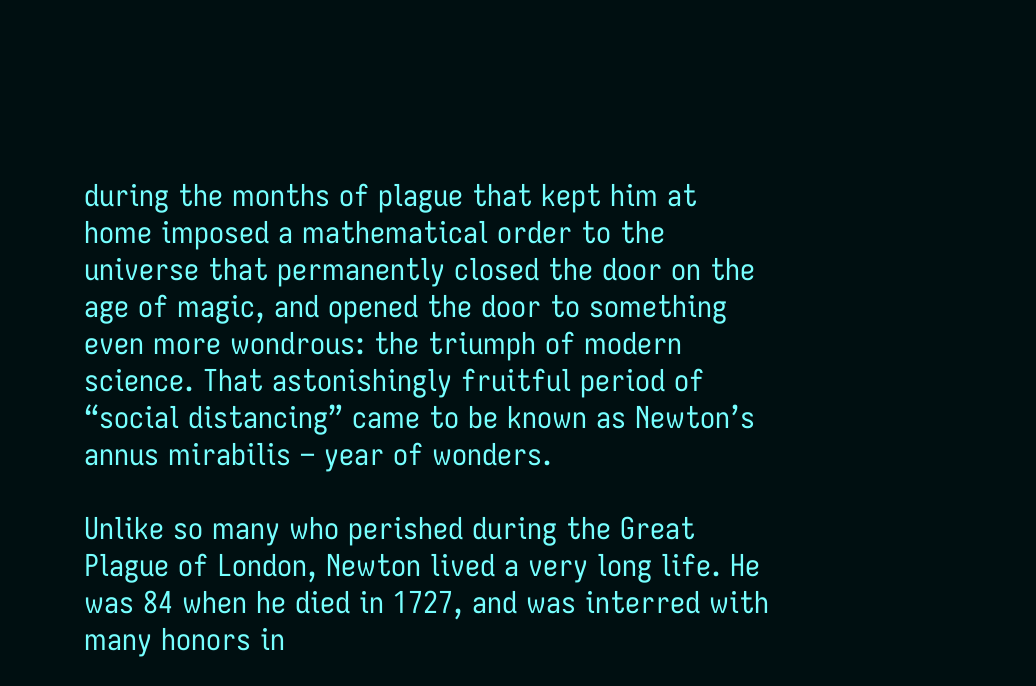during the months of plague that kept him at home imposed a mathematical order to the universe that permanently closed the door on the age of magic, and opened the door to something even more wondrous: the triumph of modern science. That astonishingly fruitful period of “social distancing” came to be known as Newton’s annus mirabilis – year of wonders.

Unlike so many who perished during the Great Plague of London, Newton lived a very long life. He was 84 when he died in 1727, and was interred with many honors in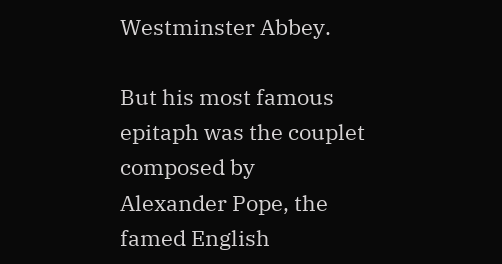Westminster Abbey.

But his most famous epitaph was the couplet composed by Alexander Pope, the famed English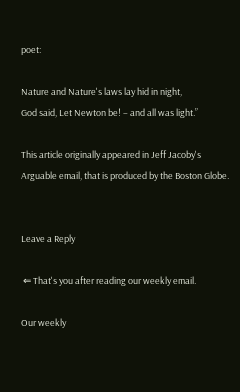poet:

Nature and Nature's laws lay hid in night,
God said, Let Newton be! – and all was light.”

This article originally appeared in Jeff Jacoby's Arguable email, that is produced by the Boston Globe.


Leave a Reply

 ⇐ That's you after reading our weekly email.

Our weekly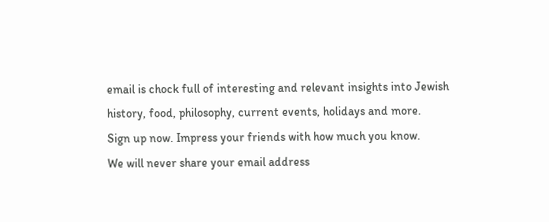email is chock full of interesting and relevant insights into Jewish history, food, philosophy, current events, holidays and more.
Sign up now. Impress your friends with how much you know.
We will never share your email address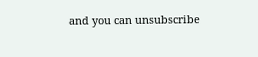and you can unsubscribe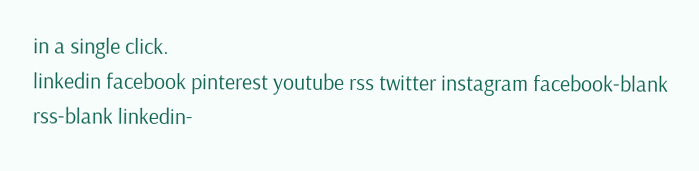in a single click.
linkedin facebook pinterest youtube rss twitter instagram facebook-blank rss-blank linkedin-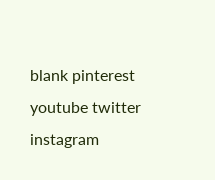blank pinterest youtube twitter instagram